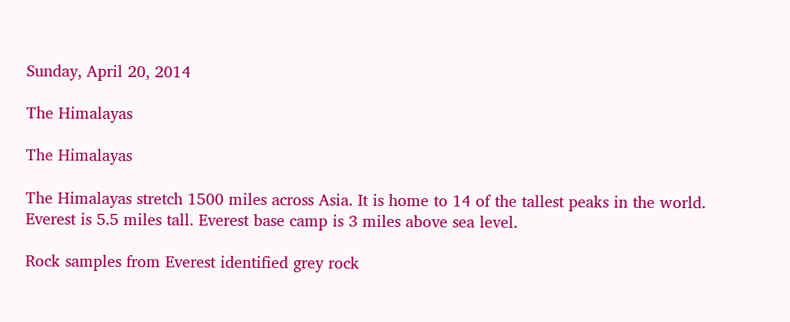Sunday, April 20, 2014

The Himalayas

The Himalayas

The Himalayas stretch 1500 miles across Asia. It is home to 14 of the tallest peaks in the world. Everest is 5.5 miles tall. Everest base camp is 3 miles above sea level.

Rock samples from Everest identified grey rock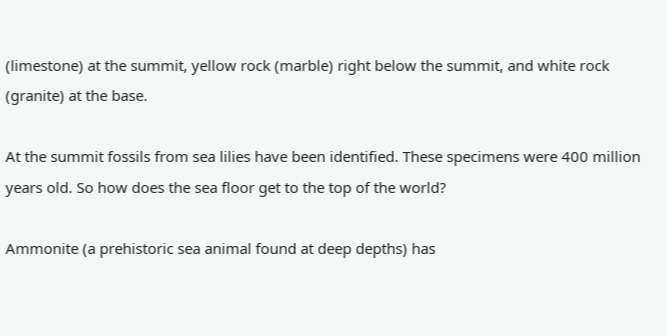(limestone) at the summit, yellow rock (marble) right below the summit, and white rock (granite) at the base.

At the summit fossils from sea lilies have been identified. These specimens were 400 million years old. So how does the sea floor get to the top of the world?

Ammonite (a prehistoric sea animal found at deep depths) has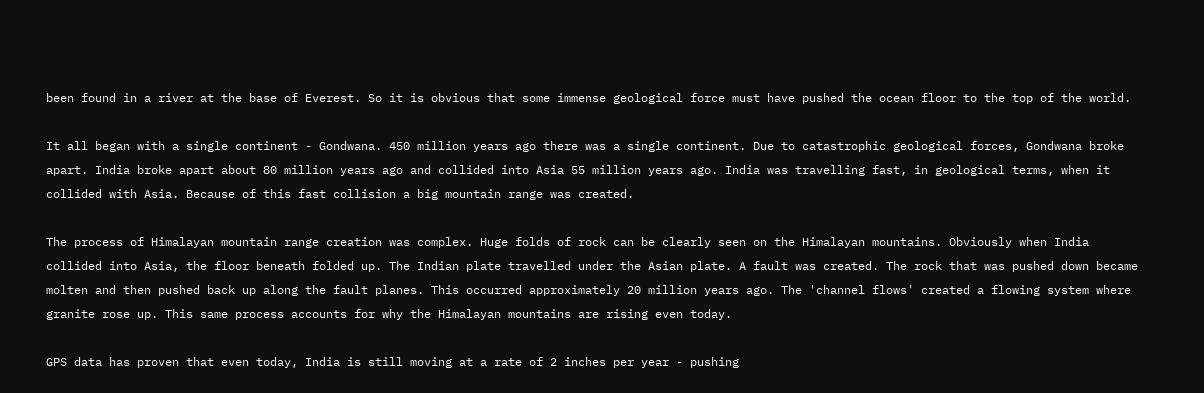been found in a river at the base of Everest. So it is obvious that some immense geological force must have pushed the ocean floor to the top of the world.

It all began with a single continent - Gondwana. 450 million years ago there was a single continent. Due to catastrophic geological forces, Gondwana broke apart. India broke apart about 80 million years ago and collided into Asia 55 million years ago. India was travelling fast, in geological terms, when it collided with Asia. Because of this fast collision a big mountain range was created.

The process of Himalayan mountain range creation was complex. Huge folds of rock can be clearly seen on the Himalayan mountains. Obviously when India collided into Asia, the floor beneath folded up. The Indian plate travelled under the Asian plate. A fault was created. The rock that was pushed down became molten and then pushed back up along the fault planes. This occurred approximately 20 million years ago. The 'channel flows' created a flowing system where granite rose up. This same process accounts for why the Himalayan mountains are rising even today.

GPS data has proven that even today, India is still moving at a rate of 2 inches per year - pushing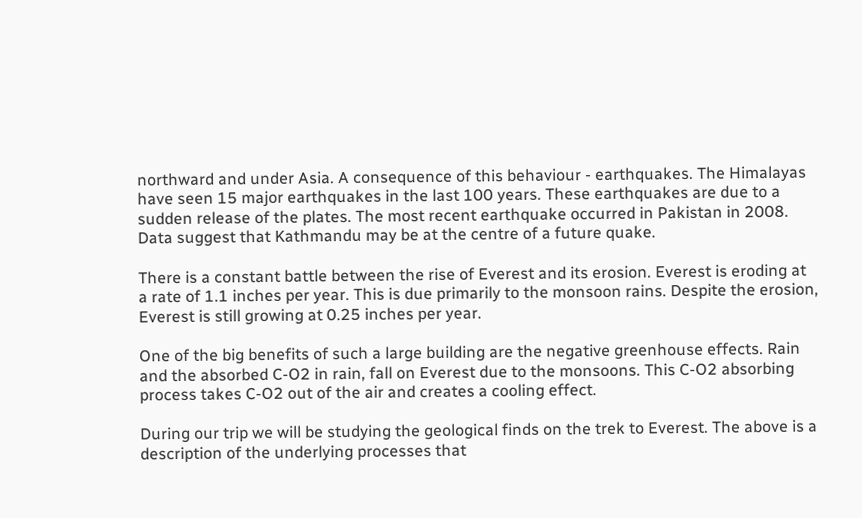northward and under Asia. A consequence of this behaviour - earthquakes. The Himalayas have seen 15 major earthquakes in the last 100 years. These earthquakes are due to a sudden release of the plates. The most recent earthquake occurred in Pakistan in 2008. Data suggest that Kathmandu may be at the centre of a future quake.

There is a constant battle between the rise of Everest and its erosion. Everest is eroding at a rate of 1.1 inches per year. This is due primarily to the monsoon rains. Despite the erosion, Everest is still growing at 0.25 inches per year.

One of the big benefits of such a large building are the negative greenhouse effects. Rain and the absorbed C-O2 in rain, fall on Everest due to the monsoons. This C-O2 absorbing process takes C-O2 out of the air and creates a cooling effect.

During our trip we will be studying the geological finds on the trek to Everest. The above is a description of the underlying processes that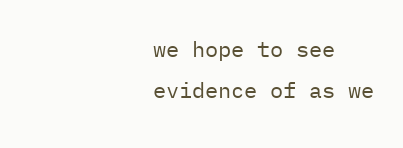we hope to see evidence of as we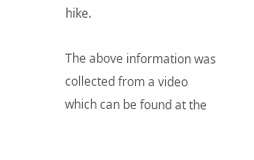hike.

The above information was collected from a video which can be found at the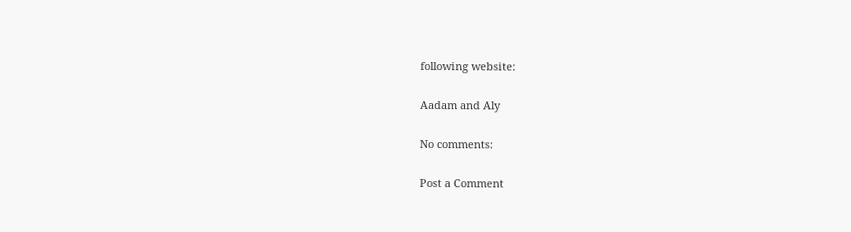following website:

Aadam and Aly

No comments:

Post a Comment